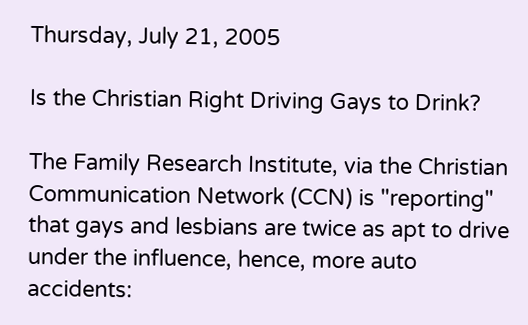Thursday, July 21, 2005

Is the Christian Right Driving Gays to Drink?

The Family Research Institute, via the Christian Communication Network (CCN) is "reporting" that gays and lesbians are twice as apt to drive under the influence, hence, more auto accidents: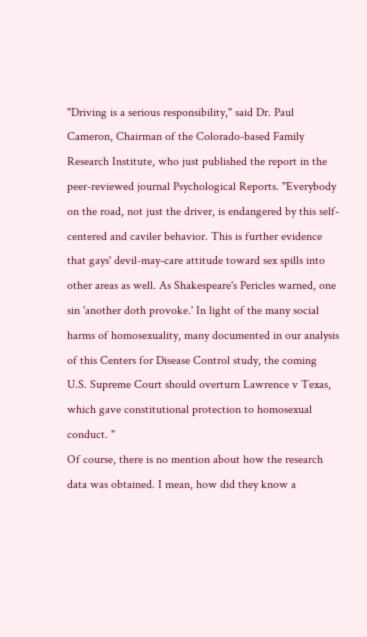"Driving is a serious responsibility," said Dr. Paul Cameron, Chairman of the Colorado-based Family Research Institute, who just published the report in the peer-reviewed journal Psychological Reports. "Everybody on the road, not just the driver, is endangered by this self-centered and caviler behavior. This is further evidence that gays' devil-may-care attitude toward sex spills into other areas as well. As Shakespeare's Pericles warned, one sin 'another doth provoke.' In light of the many social harms of homosexuality, many documented in our analysis of this Centers for Disease Control study, the coming U.S. Supreme Court should overturn Lawrence v Texas, which gave constitutional protection to homosexual conduct. "
Of course, there is no mention about how the research data was obtained. I mean, how did they know a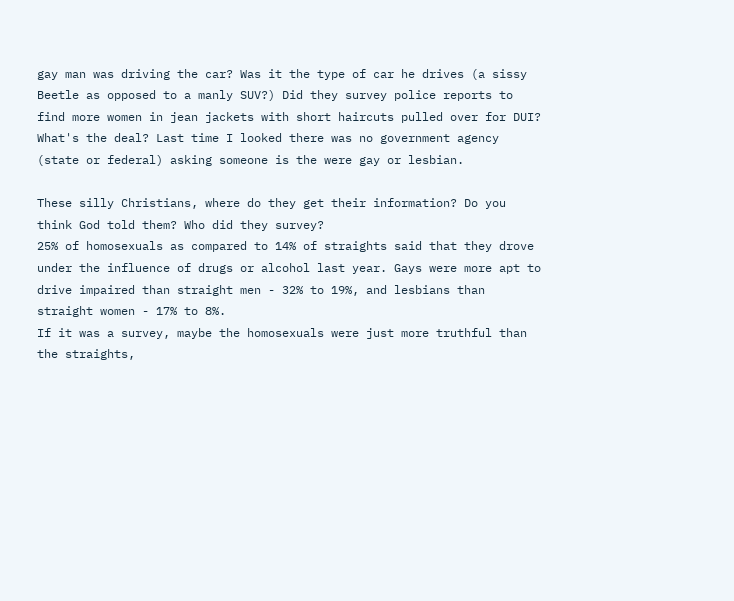gay man was driving the car? Was it the type of car he drives (a sissy Beetle as opposed to a manly SUV?) Did they survey police reports to find more women in jean jackets with short haircuts pulled over for DUI? What's the deal? Last time I looked there was no government agency (state or federal) asking someone is the were gay or lesbian.

These silly Christians, where do they get their information? Do you think God told them? Who did they survey?
25% of homosexuals as compared to 14% of straights said that they drove under the influence of drugs or alcohol last year. Gays were more apt to drive impaired than straight men - 32% to 19%, and lesbians than straight women - 17% to 8%.
If it was a survey, maybe the homosexuals were just more truthful than the straights,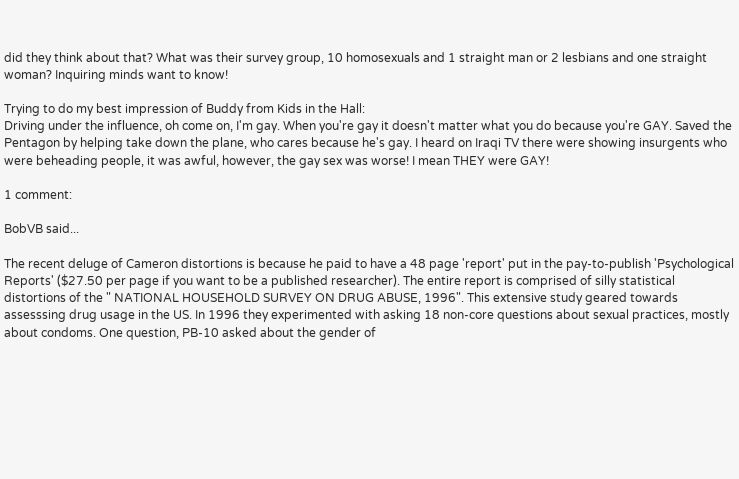did they think about that? What was their survey group, 10 homosexuals and 1 straight man or 2 lesbians and one straight woman? Inquiring minds want to know!

Trying to do my best impression of Buddy from Kids in the Hall:
Driving under the influence, oh come on, I'm gay. When you're gay it doesn't matter what you do because you're GAY. Saved the Pentagon by helping take down the plane, who cares because he's gay. I heard on Iraqi TV there were showing insurgents who were beheading people, it was awful, however, the gay sex was worse! I mean THEY were GAY!

1 comment:

BobVB said...

The recent deluge of Cameron distortions is because he paid to have a 48 page 'report' put in the pay-to-publish 'Psychological Reports' ($27.50 per page if you want to be a published researcher). The entire report is comprised of silly statistical distortions of the " NATIONAL HOUSEHOLD SURVEY ON DRUG ABUSE, 1996". This extensive study geared towards assesssing drug usage in the US. In 1996 they experimented with asking 18 non-core questions about sexual practices, mostly about condoms. One question, PB-10 asked about the gender of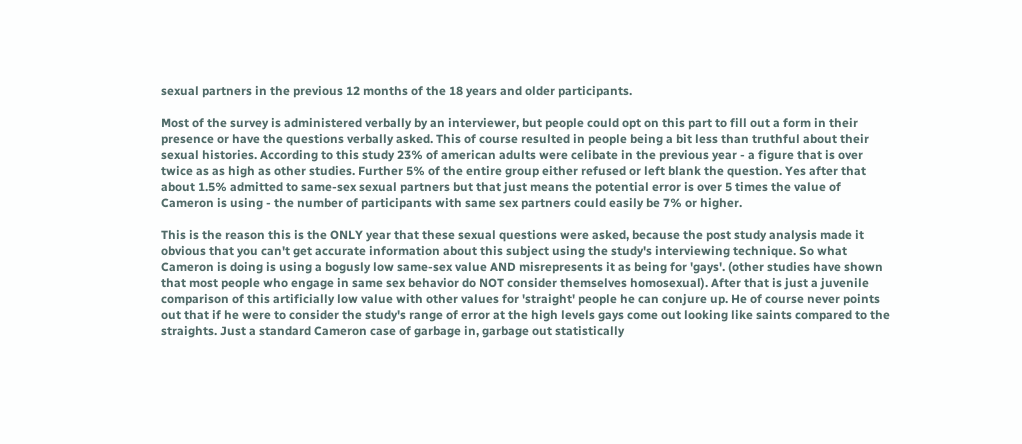sexual partners in the previous 12 months of the 18 years and older participants.

Most of the survey is administered verbally by an interviewer, but people could opt on this part to fill out a form in their presence or have the questions verbally asked. This of course resulted in people being a bit less than truthful about their sexual histories. According to this study 23% of american adults were celibate in the previous year - a figure that is over twice as as high as other studies. Further 5% of the entire group either refused or left blank the question. Yes after that about 1.5% admitted to same-sex sexual partners but that just means the potential error is over 5 times the value of Cameron is using - the number of participants with same sex partners could easily be 7% or higher.

This is the reason this is the ONLY year that these sexual questions were asked, because the post study analysis made it obvious that you can't get accurate information about this subject using the study's interviewing technique. So what Cameron is doing is using a bogusly low same-sex value AND misrepresents it as being for 'gays'. (other studies have shown that most people who engage in same sex behavior do NOT consider themselves homosexual). After that is just a juvenile comparison of this artificially low value with other values for 'straight' people he can conjure up. He of course never points out that if he were to consider the study's range of error at the high levels gays come out looking like saints compared to the straights. Just a standard Cameron case of garbage in, garbage out statistically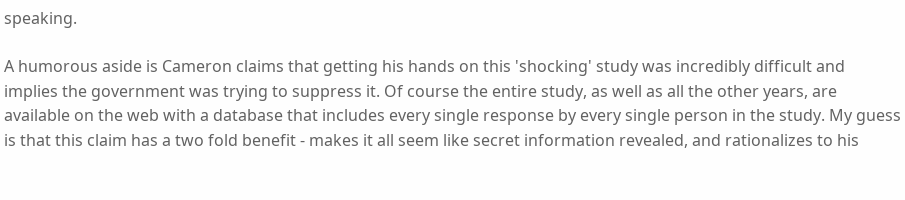speaking.

A humorous aside is Cameron claims that getting his hands on this 'shocking' study was incredibly difficult and implies the government was trying to suppress it. Of course the entire study, as well as all the other years, are available on the web with a database that includes every single response by every single person in the study. My guess is that this claim has a two fold benefit - makes it all seem like secret information revealed, and rationalizes to his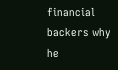financial backers why he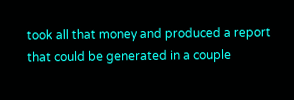took all that money and produced a report that could be generated in a couple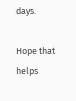days.

Hope that helps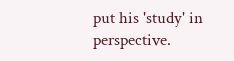put his 'study' in perspective.